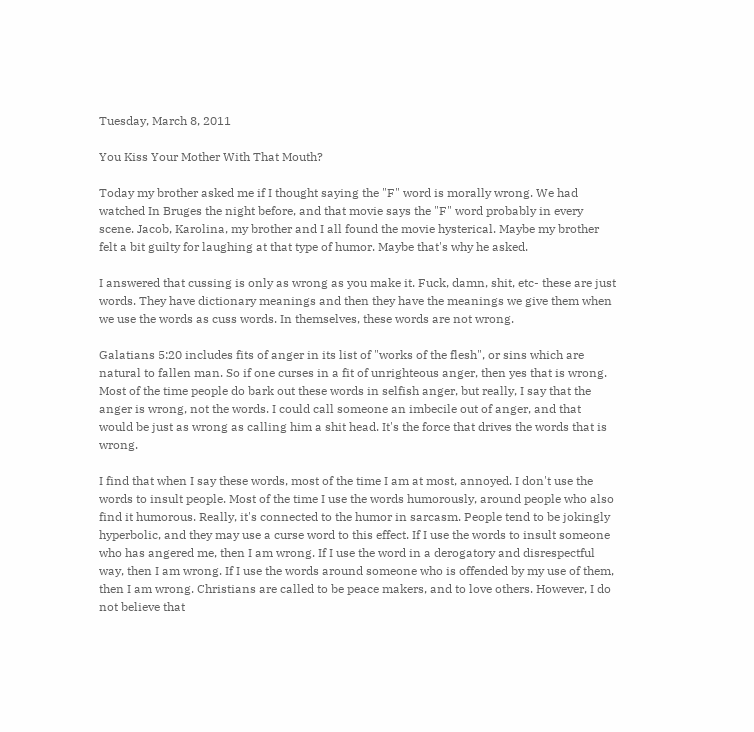Tuesday, March 8, 2011

You Kiss Your Mother With That Mouth?

Today my brother asked me if I thought saying the "F" word is morally wrong. We had watched In Bruges the night before, and that movie says the "F" word probably in every scene. Jacob, Karolina, my brother and I all found the movie hysterical. Maybe my brother felt a bit guilty for laughing at that type of humor. Maybe that's why he asked.

I answered that cussing is only as wrong as you make it. Fuck, damn, shit, etc- these are just words. They have dictionary meanings and then they have the meanings we give them when we use the words as cuss words. In themselves, these words are not wrong.

Galatians 5:20 includes fits of anger in its list of "works of the flesh", or sins which are natural to fallen man. So if one curses in a fit of unrighteous anger, then yes that is wrong. Most of the time people do bark out these words in selfish anger, but really, I say that the anger is wrong, not the words. I could call someone an imbecile out of anger, and that would be just as wrong as calling him a shit head. It's the force that drives the words that is wrong.

I find that when I say these words, most of the time I am at most, annoyed. I don't use the words to insult people. Most of the time I use the words humorously, around people who also find it humorous. Really, it's connected to the humor in sarcasm. People tend to be jokingly hyperbolic, and they may use a curse word to this effect. If I use the words to insult someone who has angered me, then I am wrong. If I use the word in a derogatory and disrespectful way, then I am wrong. If I use the words around someone who is offended by my use of them, then I am wrong. Christians are called to be peace makers, and to love others. However, I do not believe that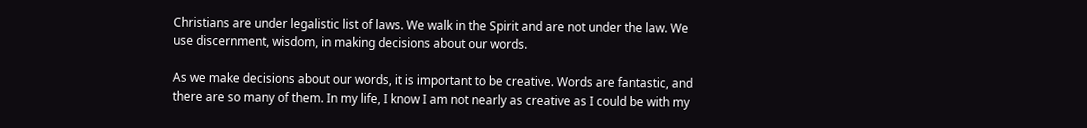Christians are under legalistic list of laws. We walk in the Spirit and are not under the law. We use discernment, wisdom, in making decisions about our words.

As we make decisions about our words, it is important to be creative. Words are fantastic, and there are so many of them. In my life, I know I am not nearly as creative as I could be with my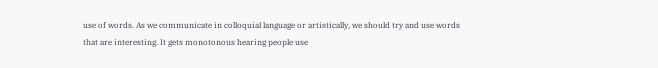use of words. As we communicate in colloquial language or artistically, we should try and use words that are interesting. It gets monotonous hearing people use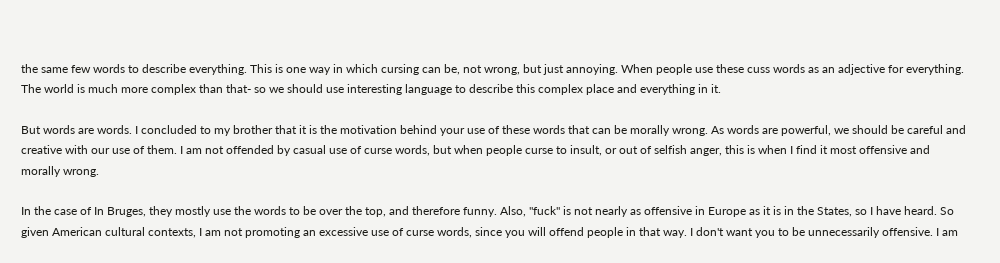the same few words to describe everything. This is one way in which cursing can be, not wrong, but just annoying. When people use these cuss words as an adjective for everything. The world is much more complex than that- so we should use interesting language to describe this complex place and everything in it.

But words are words. I concluded to my brother that it is the motivation behind your use of these words that can be morally wrong. As words are powerful, we should be careful and creative with our use of them. I am not offended by casual use of curse words, but when people curse to insult, or out of selfish anger, this is when I find it most offensive and morally wrong.

In the case of In Bruges, they mostly use the words to be over the top, and therefore funny. Also, "fuck" is not nearly as offensive in Europe as it is in the States, so I have heard. So given American cultural contexts, I am not promoting an excessive use of curse words, since you will offend people in that way. I don't want you to be unnecessarily offensive. I am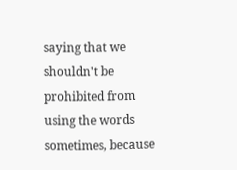saying that we shouldn't be prohibited from using the words sometimes, because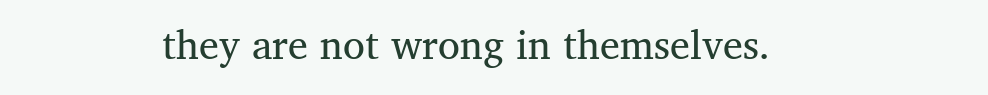they are not wrong in themselves.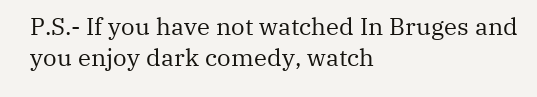P.S.- If you have not watched In Bruges and you enjoy dark comedy, watch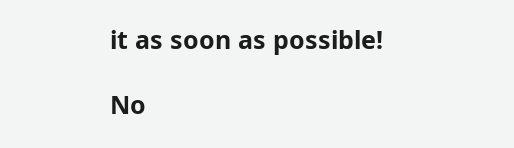it as soon as possible!

No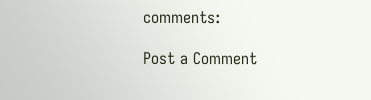comments:

Post a Comment